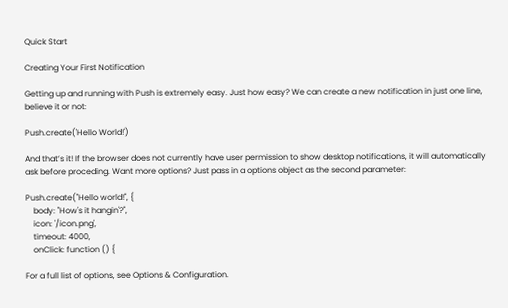Quick Start

Creating Your First Notification

Getting up and running with Push is extremely easy. Just how easy? We can create a new notification in just one line, believe it or not:

Push.create('Hello World!')

And that’s it! If the browser does not currently have user permission to show desktop notifications, it will automatically ask before proceding. Want more options? Just pass in a options object as the second parameter:

Push.create("Hello world!", {
    body: "How's it hangin'?",
    icon: '/icon.png',
    timeout: 4000,
    onClick: function () {

For a full list of options, see Options & Configuration.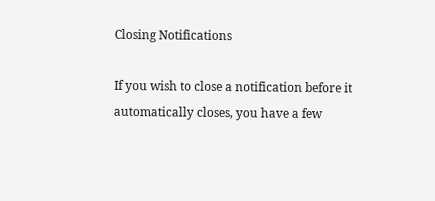Closing Notifications

If you wish to close a notification before it automatically closes, you have a few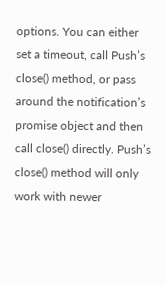options. You can either set a timeout, call Push’s close() method, or pass around the notification’s promise object and then call close() directly. Push’s close() method will only work with newer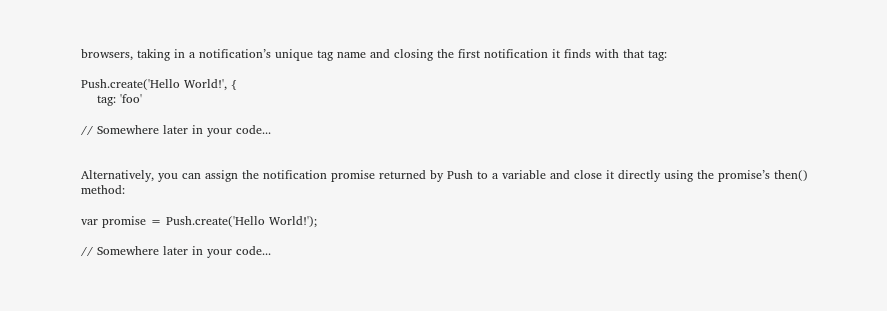browsers, taking in a notification’s unique tag name and closing the first notification it finds with that tag:

Push.create('Hello World!', {
    tag: 'foo'

// Somewhere later in your code...


Alternatively, you can assign the notification promise returned by Push to a variable and close it directly using the promise’s then() method:

var promise = Push.create('Hello World!');

// Somewhere later in your code...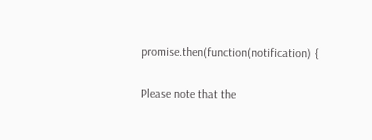promise.then(function(notification) {

Please note that the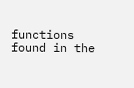functions found in the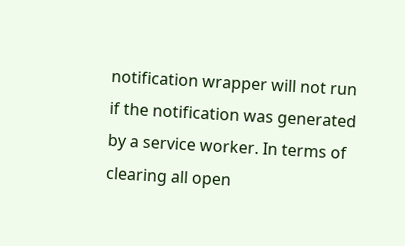notification wrapper will not run if the notification was generated by a service worker. In terms of clearing all open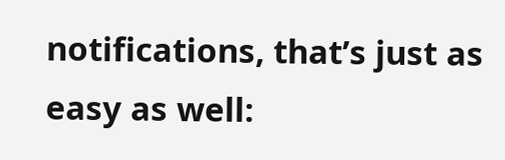notifications, that’s just as easy as well: